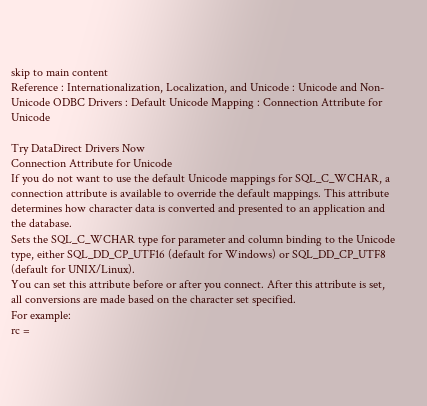skip to main content
Reference : Internationalization, Localization, and Unicode : Unicode and Non-Unicode ODBC Drivers : Default Unicode Mapping : Connection Attribute for Unicode

Try DataDirect Drivers Now
Connection Attribute for Unicode
If you do not want to use the default Unicode mappings for SQL_C_WCHAR, a connection attribute is available to override the default mappings. This attribute determines how character data is converted and presented to an application and the database.
Sets the SQL_C_WCHAR type for parameter and column binding to the Unicode type, either SQL_DD_CP_UTF16 (default for Windows) or SQL_DD_CP_UTF8 (default for UNIX/Linux).
You can set this attribute before or after you connect. After this attribute is set, all conversions are made based on the character set specified.
For example:
rc =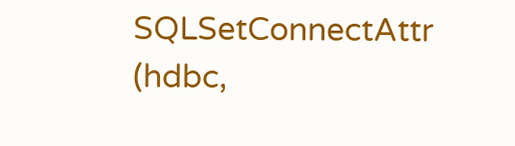SQLSetConnectAttr (hdbc,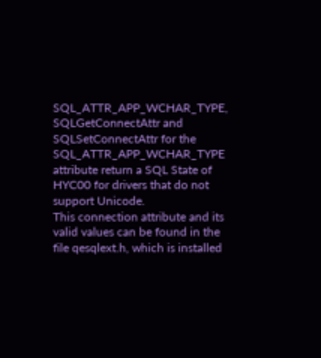SQL_ATTR_APP_WCHAR_TYPE,
SQLGetConnectAttr and SQLSetConnectAttr for the SQL_ATTR_APP_WCHAR_TYPE attribute return a SQL State of HYC00 for drivers that do not support Unicode.
This connection attribute and its valid values can be found in the file qesqlext.h, which is installed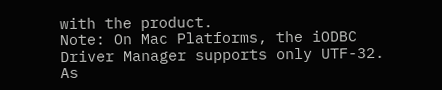with the product.
Note: On Mac Platforms, the iODBC Driver Manager supports only UTF-32. As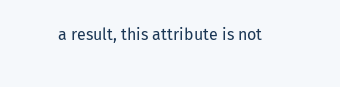a result, this attribute is not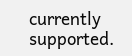currently supported.